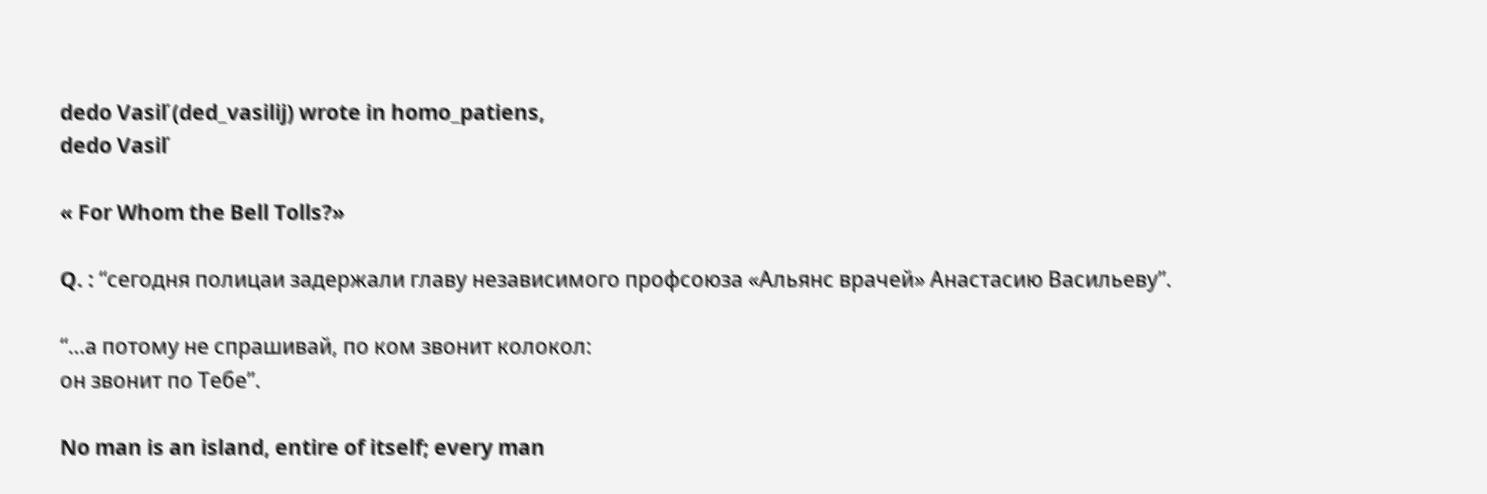dedo Vasiľ (ded_vasilij) wrote in homo_patiens,
dedo Vasiľ

« For Whom the Bell Tolls?»

Q. : “сегодня полицаи задержали главу независимого профсоюза «Альянс врачей» Анастасию Васильеву”.

“…а потому не спрашивай, по ком звонит колокол:
он звонит по Тебе”.

No man is an island, entire of itself; every man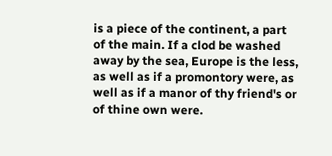is a piece of the continent, a part of the main. If a clod be washed away by the sea, Europe is the less, as well as if a promontory were, as well as if a manor of thy friend's or of thine own were.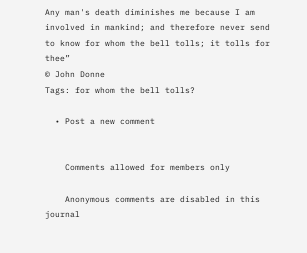Any man's death diminishes me because I am involved in mankind; and therefore never send to know for whom the bell tolls; it tolls for thee”
© John Donne
Tags: for whom the bell tolls?

  • Post a new comment


    Comments allowed for members only

    Anonymous comments are disabled in this journal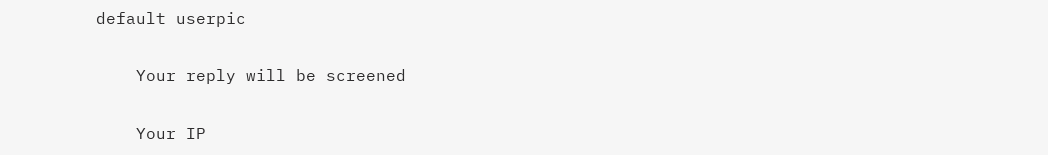default userpic

    Your reply will be screened

    Your IP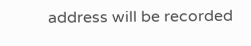address will be recorded